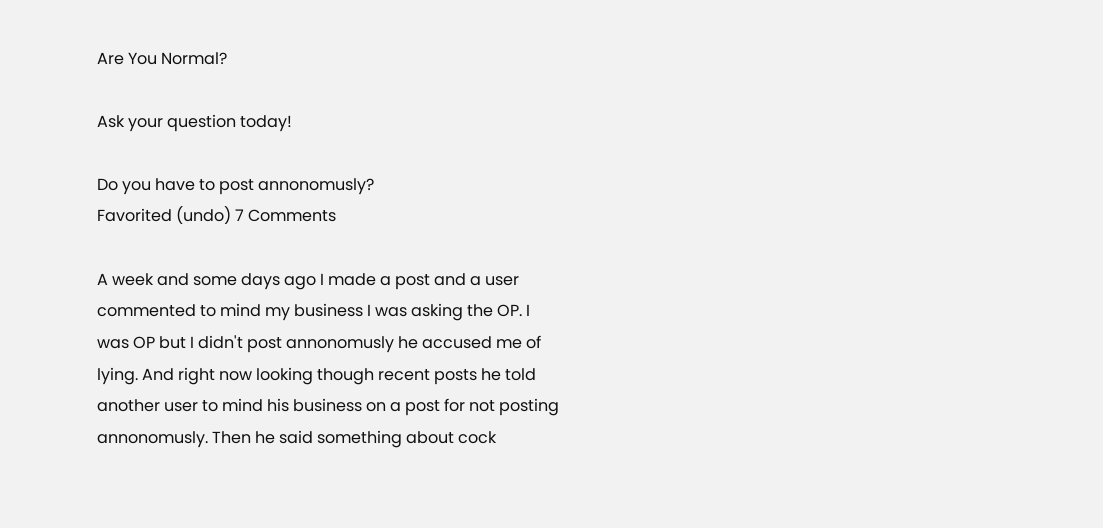Are You Normal?

Ask your question today!

Do you have to post annonomusly?
Favorited (undo) 7 Comments

A week and some days ago I made a post and a user commented to mind my business I was asking the OP. I was OP but I didn't post annonomusly he accused me of lying. And right now looking though recent posts he told another user to mind his business on a post for not posting annonomusly. Then he said something about cock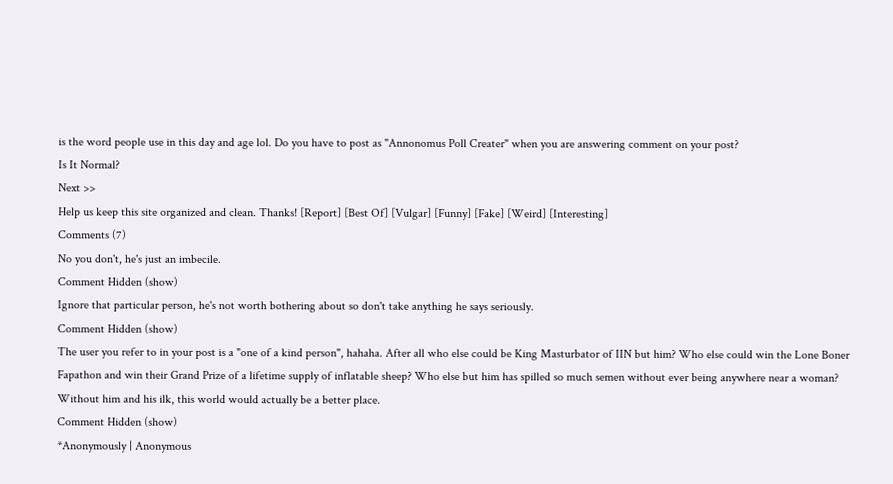is the word people use in this day and age lol. Do you have to post as "Annonomus Poll Creater" when you are answering comment on your post?
Is It Normal?
Next >>
Help us keep this site organized and clean. Thanks! [Report] [Best Of] [Vulgar] [Funny] [Fake] [Weird] [Interesting]
Comments (7)
No you don't, he's just an imbecile.
Comment Hidden (show)
Ignore that particular person, he's not worth bothering about so don't take anything he says seriously.
Comment Hidden (show)
The user you refer to in your post is a "one of a kind person", hahaha. After all who else could be King Masturbator of IIN but him? Who else could win the Lone Boner Fapathon and win their Grand Prize of a lifetime supply of inflatable sheep? Who else but him has spilled so much semen without ever being anywhere near a woman? Without him and his ilk, this world would actually be a better place.
Comment Hidden (show)
*Anonymously | Anonymous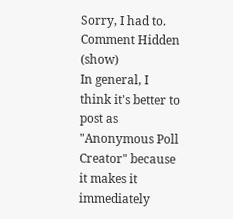Sorry, I had to.
Comment Hidden (show)
In general, I think it's better to post as "Anonymous Poll Creator" because it makes it immediately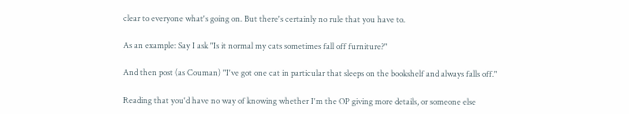clear to everyone what's going on. But there's certainly no rule that you have to.

As an example: Say I ask "Is it normal my cats sometimes fall off furniture?"

And then post (as Couman) "I've got one cat in particular that sleeps on the bookshelf and always falls off."

Reading that you'd have no way of knowing whether I'm the OP giving more details, or someone else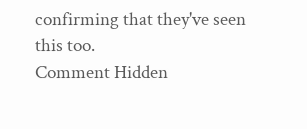confirming that they've seen this too.
Comment Hidden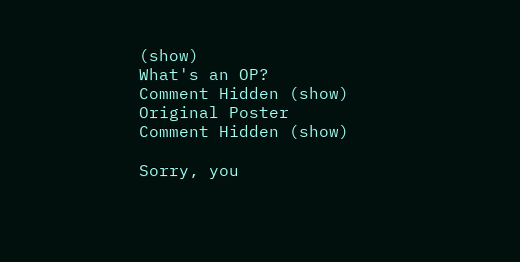(show)
What's an OP?
Comment Hidden (show)
Original Poster
Comment Hidden (show)

Sorry, you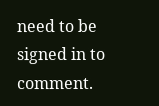need to be signed in to comment.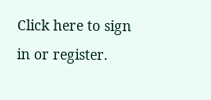Click here to sign in or register.